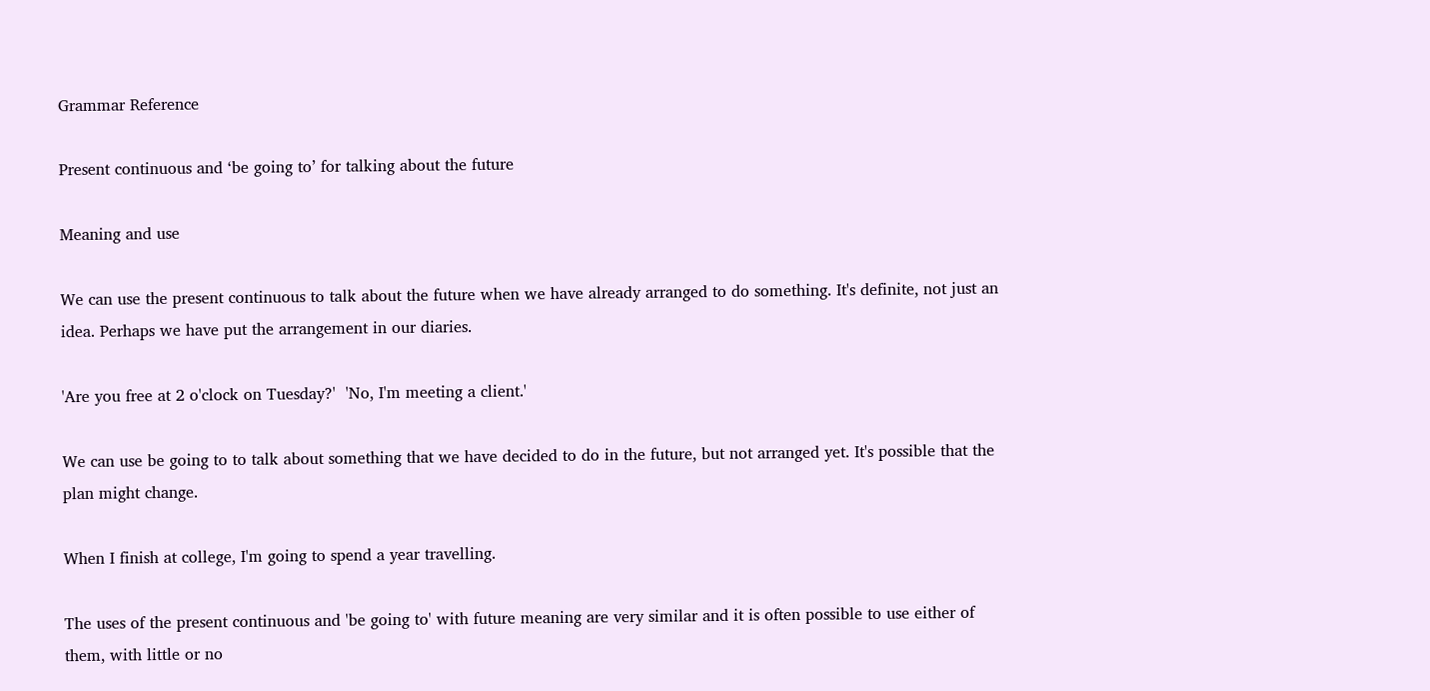Grammar Reference

Present continuous and ‘be going to’ for talking about the future

Meaning and use

We can use the present continuous to talk about the future when we have already arranged to do something. It's definite, not just an idea. Perhaps we have put the arrangement in our diaries.

'Are you free at 2 o'clock on Tuesday?'  'No, I'm meeting a client.'

We can use be going to to talk about something that we have decided to do in the future, but not arranged yet. It's possible that the plan might change.

When I finish at college, I'm going to spend a year travelling.

The uses of the present continuous and 'be going to' with future meaning are very similar and it is often possible to use either of them, with little or no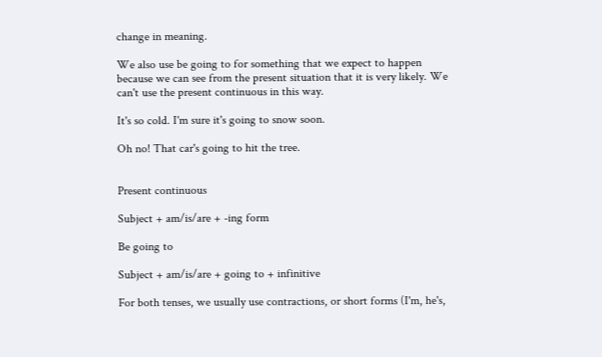change in meaning.

We also use be going to for something that we expect to happen because we can see from the present situation that it is very likely. We can't use the present continuous in this way.

It's so cold. I'm sure it's going to snow soon.

Oh no! That car's going to hit the tree.


Present continuous

Subject + am/is/are + -ing form

Be going to

Subject + am/is/are + going to + infinitive

For both tenses, we usually use contractions, or short forms (I'm, he's,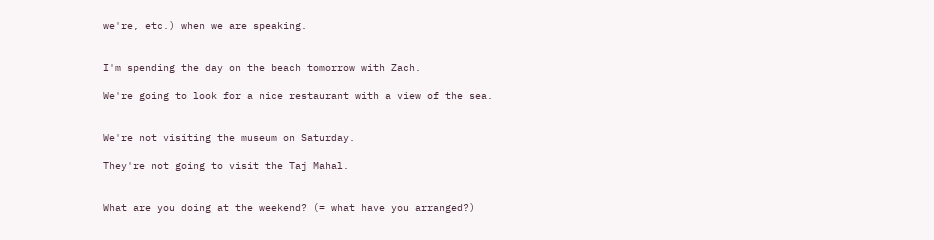we're, etc.) when we are speaking.


I'm spending the day on the beach tomorrow with Zach.

We're going to look for a nice restaurant with a view of the sea.


We're not visiting the museum on Saturday.

They're not going to visit the Taj Mahal.


What are you doing at the weekend? (= what have you arranged?)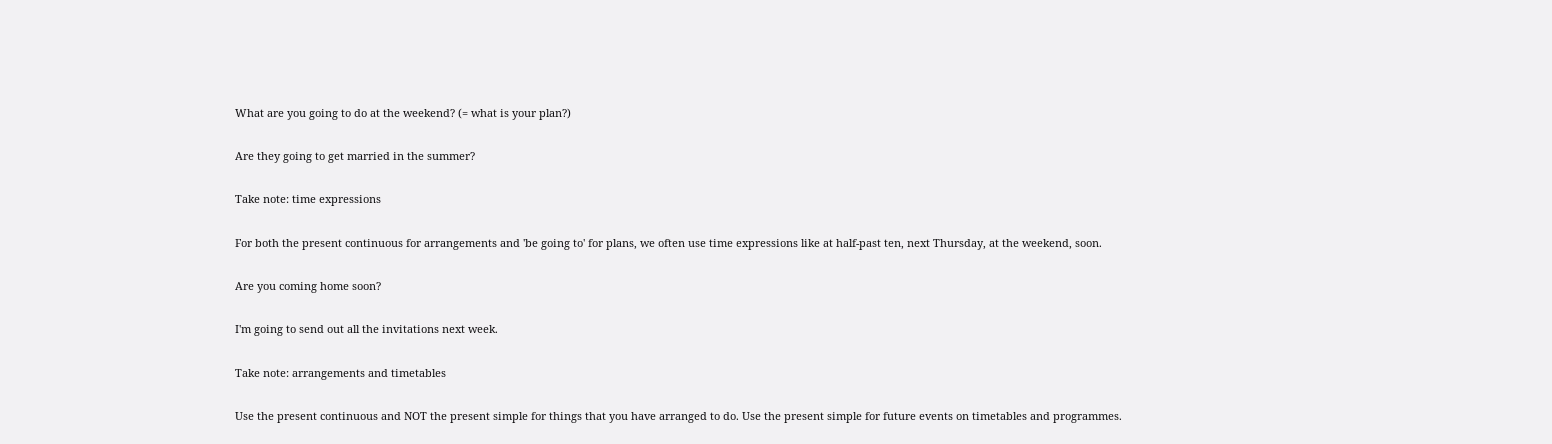What are you going to do at the weekend? (= what is your plan?)

Are they going to get married in the summer?

Take note: time expressions

For both the present continuous for arrangements and 'be going to' for plans, we often use time expressions like at half-past ten, next Thursday, at the weekend, soon.

Are you coming home soon?

I'm going to send out all the invitations next week.

Take note: arrangements and timetables

Use the present continuous and NOT the present simple for things that you have arranged to do. Use the present simple for future events on timetables and programmes.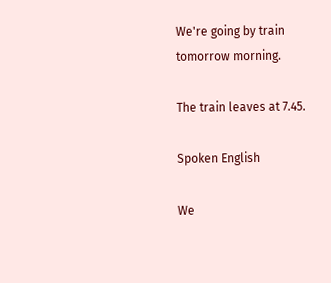We're going by train tomorrow morning.

The train leaves at 7.45.

Spoken English

We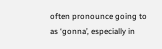often pronounce going to as ‘gonna’, especially in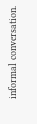informal conversation.